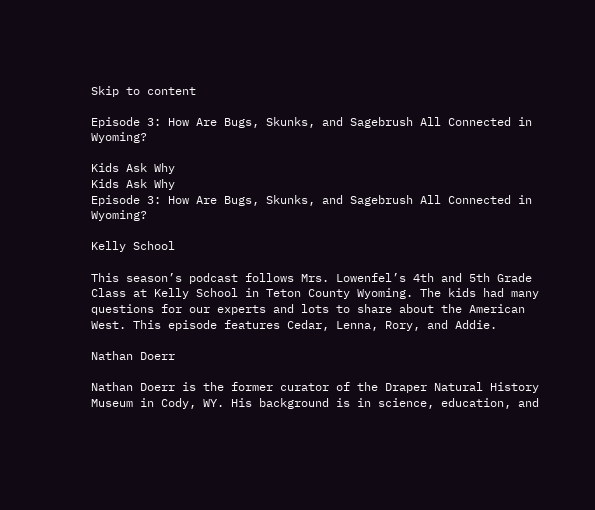Skip to content

Episode 3: How Are Bugs, Skunks, and Sagebrush All Connected in Wyoming?

Kids Ask Why
Kids Ask Why
Episode 3: How Are Bugs, Skunks, and Sagebrush All Connected in Wyoming?

Kelly School

This season’s podcast follows Mrs. Lowenfel’s 4th and 5th Grade Class at Kelly School in Teton County Wyoming. The kids had many questions for our experts and lots to share about the American West. This episode features Cedar, Lenna, Rory, and Addie.

Nathan Doerr

Nathan Doerr is the former curator of the Draper Natural History Museum in Cody, WY. His background is in science, education, and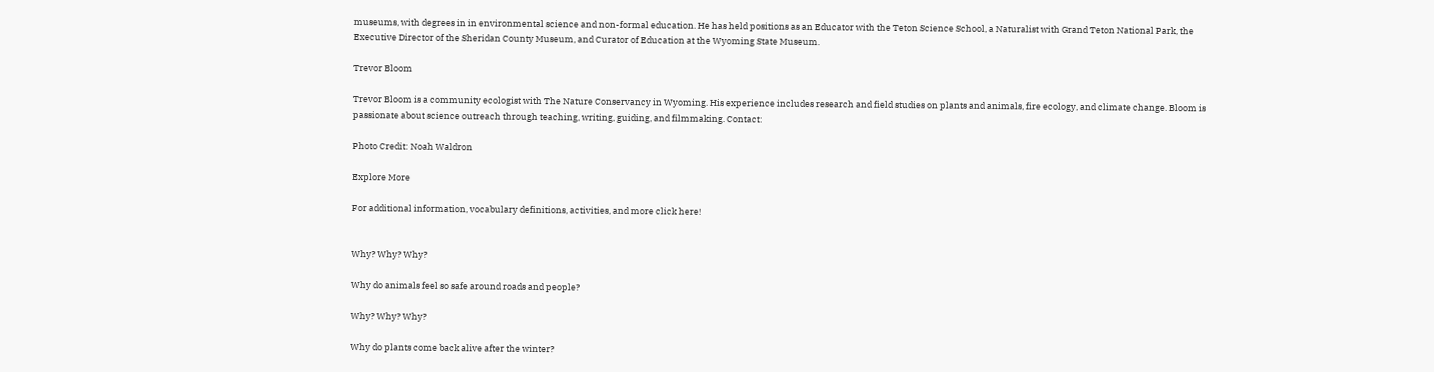museums, with degrees in in environmental science and non-formal education. He has held positions as an Educator with the Teton Science School, a Naturalist with Grand Teton National Park, the Executive Director of the Sheridan County Museum, and Curator of Education at the Wyoming State Museum.

Trevor Bloom

Trevor Bloom is a community ecologist with The Nature Conservancy in Wyoming. His experience includes research and field studies on plants and animals, fire ecology, and climate change. Bloom is passionate about science outreach through teaching, writing, guiding, and filmmaking. Contact:

Photo Credit: Noah Waldron

Explore More

For additional information, vocabulary definitions, activities, and more click here!


Why? Why? Why?

Why do animals feel so safe around roads and people?

Why? Why? Why?

Why do plants come back alive after the winter?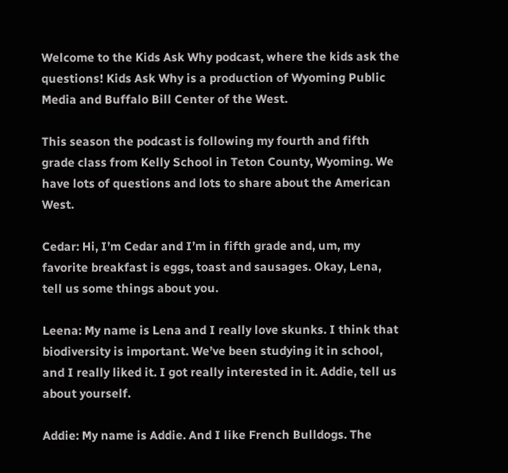Welcome to the Kids Ask Why podcast, where the kids ask the questions! Kids Ask Why is a production of Wyoming Public Media and Buffalo Bill Center of the West.

This season the podcast is following my fourth and fifth grade class from Kelly School in Teton County, Wyoming. We have lots of questions and lots to share about the American West.

Cedar: Hi, I’m Cedar and I’m in fifth grade and, um, my favorite breakfast is eggs, toast and sausages. Okay, Lena, tell us some things about you.

Leena: My name is Lena and I really love skunks. I think that biodiversity is important. We’ve been studying it in school, and I really liked it. I got really interested in it. Addie, tell us about yourself.

Addie: My name is Addie. And I like French Bulldogs. The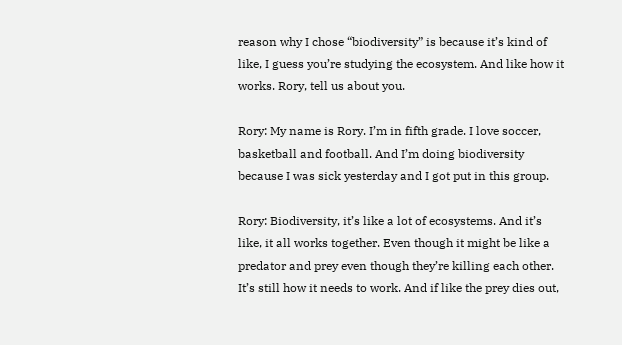reason why I chose “biodiversity” is because it’s kind of like, I guess you’re studying the ecosystem. And like how it works. Rory, tell us about you.

Rory: My name is Rory. I’m in fifth grade. I love soccer, basketball and football. And I’m doing biodiversity because I was sick yesterday and I got put in this group.

Rory: Biodiversity, it’s like a lot of ecosystems. And it’s like, it all works together. Even though it might be like a predator and prey even though they’re killing each other. It’s still how it needs to work. And if like the prey dies out,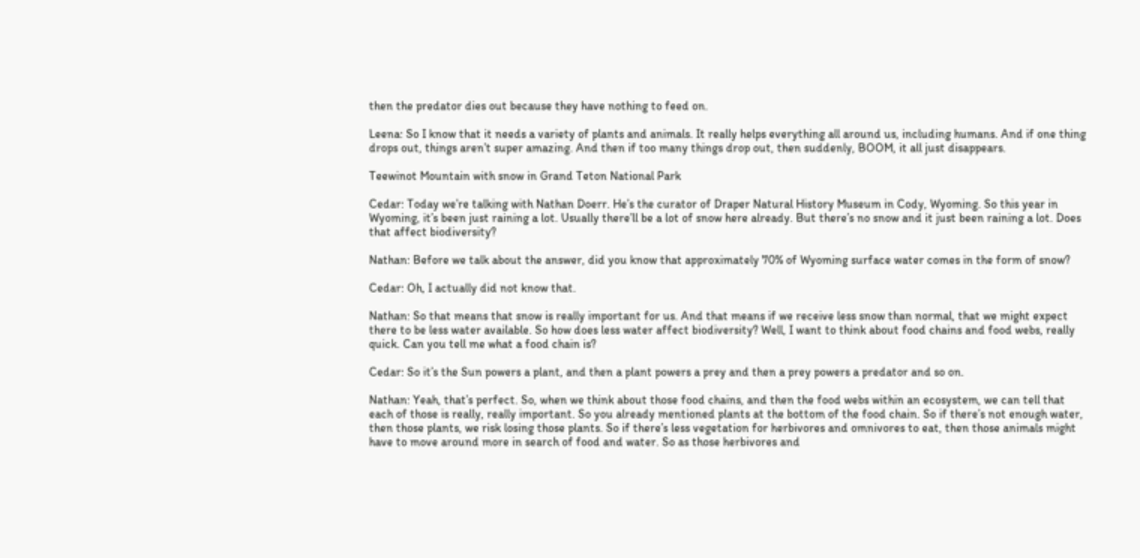then the predator dies out because they have nothing to feed on.

Leena: So I know that it needs a variety of plants and animals. It really helps everything all around us, including humans. And if one thing drops out, things aren’t super amazing. And then if too many things drop out, then suddenly, BOOM, it all just disappears.

Teewinot Mountain with snow in Grand Teton National Park

Cedar: Today we’re talking with Nathan Doerr. He’s the curator of Draper Natural History Museum in Cody, Wyoming. So this year in Wyoming, it’s been just raining a lot. Usually there’ll be a lot of snow here already. But there’s no snow and it just been raining a lot. Does that affect biodiversity?

Nathan: Before we talk about the answer, did you know that approximately 70% of Wyoming surface water comes in the form of snow?

Cedar: Oh, I actually did not know that.

Nathan: So that means that snow is really important for us. And that means if we receive less snow than normal, that we might expect there to be less water available. So how does less water affect biodiversity? Well, I want to think about food chains and food webs, really quick. Can you tell me what a food chain is?

Cedar: So it’s the Sun powers a plant, and then a plant powers a prey and then a prey powers a predator and so on.

Nathan: Yeah, that’s perfect. So, when we think about those food chains, and then the food webs within an ecosystem, we can tell that each of those is really, really important. So you already mentioned plants at the bottom of the food chain. So if there’s not enough water, then those plants, we risk losing those plants. So if there’s less vegetation for herbivores and omnivores to eat, then those animals might have to move around more in search of food and water. So as those herbivores and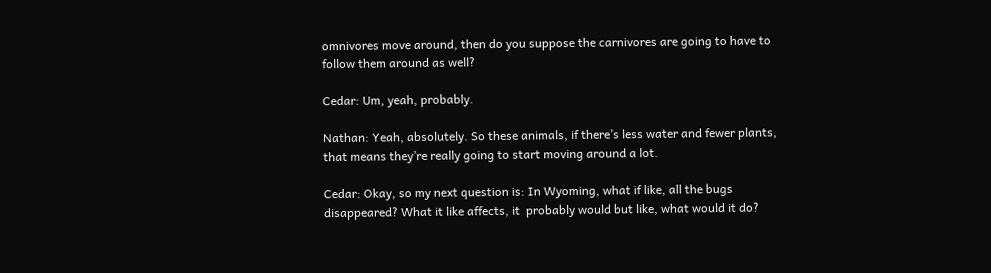omnivores move around, then do you suppose the carnivores are going to have to follow them around as well?

Cedar: Um, yeah, probably.

Nathan: Yeah, absolutely. So these animals, if there’s less water and fewer plants, that means they’re really going to start moving around a lot.

Cedar: Okay, so my next question is: In Wyoming, what if like, all the bugs disappeared? What it like affects, it  probably would but like, what would it do?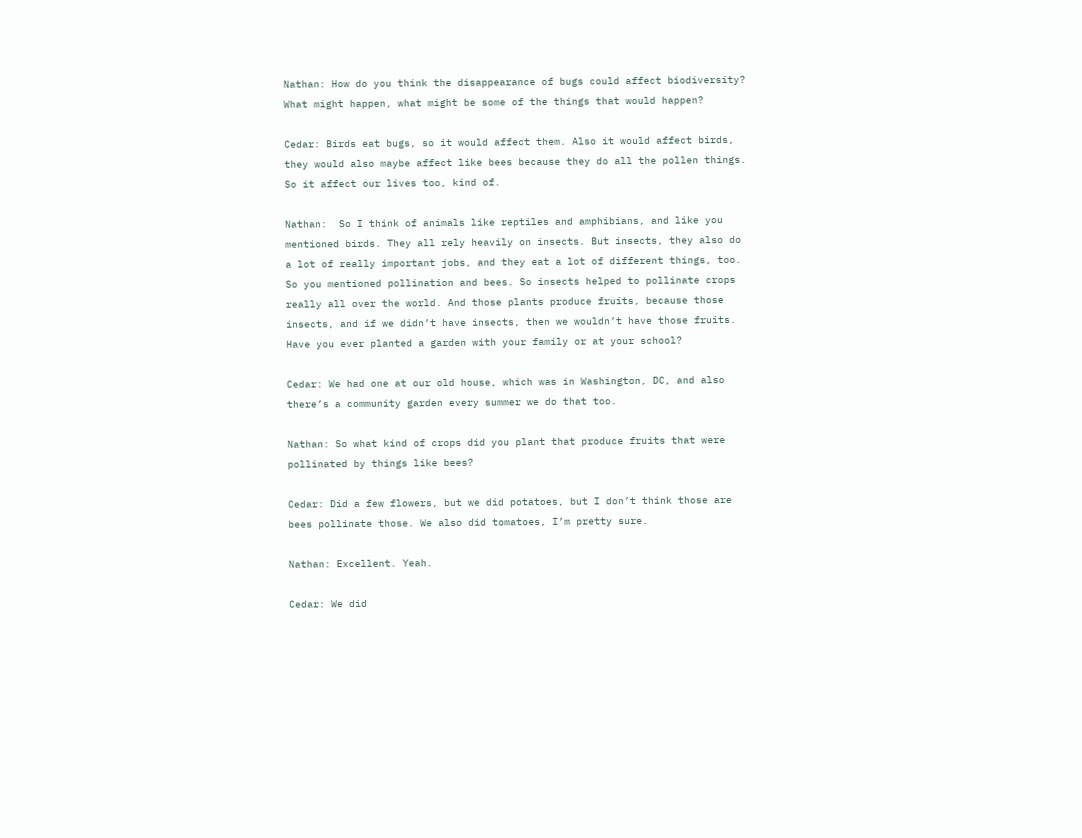Nathan: How do you think the disappearance of bugs could affect biodiversity? What might happen, what might be some of the things that would happen?

Cedar: Birds eat bugs, so it would affect them. Also it would affect birds, they would also maybe affect like bees because they do all the pollen things. So it affect our lives too, kind of.

Nathan:  So I think of animals like reptiles and amphibians, and like you mentioned birds. They all rely heavily on insects. But insects, they also do a lot of really important jobs, and they eat a lot of different things, too. So you mentioned pollination and bees. So insects helped to pollinate crops really all over the world. And those plants produce fruits, because those insects, and if we didn’t have insects, then we wouldn’t have those fruits. Have you ever planted a garden with your family or at your school?

Cedar: We had one at our old house, which was in Washington, DC, and also there’s a community garden every summer we do that too.

Nathan: So what kind of crops did you plant that produce fruits that were pollinated by things like bees?

Cedar: Did a few flowers, but we did potatoes, but I don’t think those are bees pollinate those. We also did tomatoes, I’m pretty sure.

Nathan: Excellent. Yeah.

Cedar: We did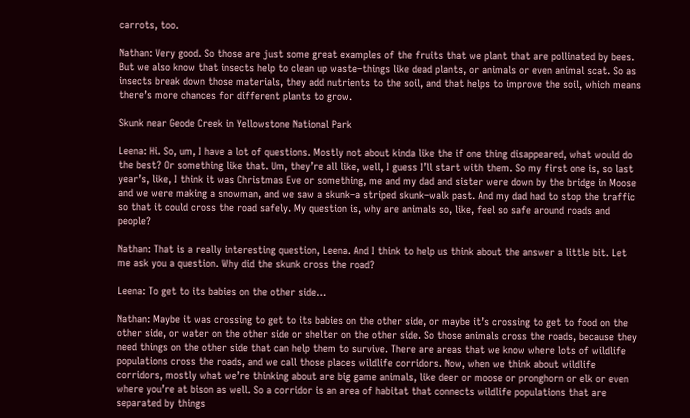carrots, too.

Nathan: Very good. So those are just some great examples of the fruits that we plant that are pollinated by bees. But we also know that insects help to clean up waste–things like dead plants, or animals or even animal scat. So as insects break down those materials, they add nutrients to the soil, and that helps to improve the soil, which means there’s more chances for different plants to grow.

Skunk near Geode Creek in Yellowstone National Park

Leena: Hi. So, um, I have a lot of questions. Mostly not about kinda like the if one thing disappeared, what would do the best? Or something like that. Um, they’re all like, well, I guess I’ll start with them. So my first one is, so last year’s, like, I think it was Christmas Eve or something, me and my dad and sister were down by the bridge in Moose and we were making a snowman, and we saw a skunk–a striped skunk–walk past. And my dad had to stop the traffic so that it could cross the road safely. My question is, why are animals so, like, feel so safe around roads and people?

Nathan: That is a really interesting question, Leena. And I think to help us think about the answer a little bit. Let me ask you a question. Why did the skunk cross the road?

Leena: To get to its babies on the other side…

Nathan: Maybe it was crossing to get to its babies on the other side, or maybe it’s crossing to get to food on the other side, or water on the other side or shelter on the other side. So those animals cross the roads, because they need things on the other side that can help them to survive. There are areas that we know where lots of wildlife populations cross the roads, and we call those places wildlife corridors. Now, when we think about wildlife corridors, mostly what we’re thinking about are big game animals, like deer or moose or pronghorn or elk or even where you’re at bison as well. So a corridor is an area of habitat that connects wildlife populations that are separated by things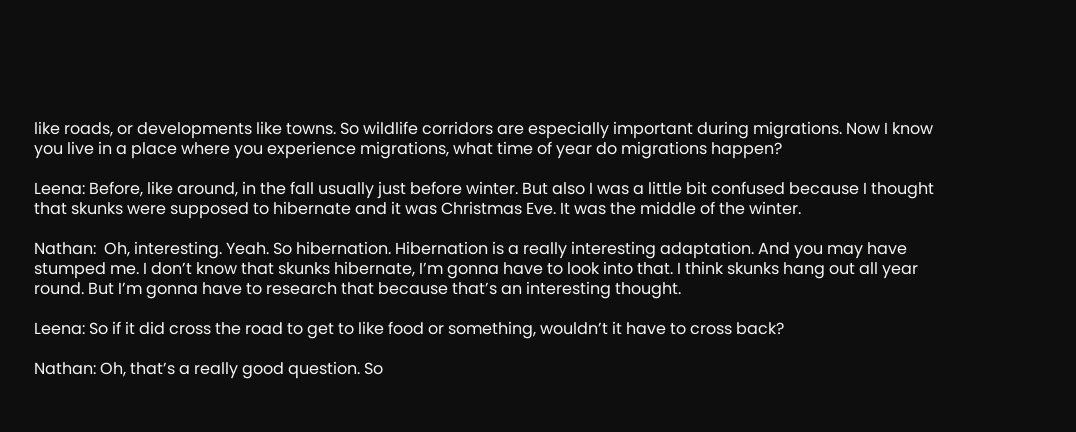like roads, or developments like towns. So wildlife corridors are especially important during migrations. Now I know you live in a place where you experience migrations, what time of year do migrations happen?

Leena: Before, like around, in the fall usually just before winter. But also I was a little bit confused because I thought that skunks were supposed to hibernate and it was Christmas Eve. It was the middle of the winter.

Nathan:  Oh, interesting. Yeah. So hibernation. Hibernation is a really interesting adaptation. And you may have stumped me. I don’t know that skunks hibernate, I’m gonna have to look into that. I think skunks hang out all year round. But I’m gonna have to research that because that’s an interesting thought.

Leena: So if it did cross the road to get to like food or something, wouldn’t it have to cross back?

Nathan: Oh, that’s a really good question. So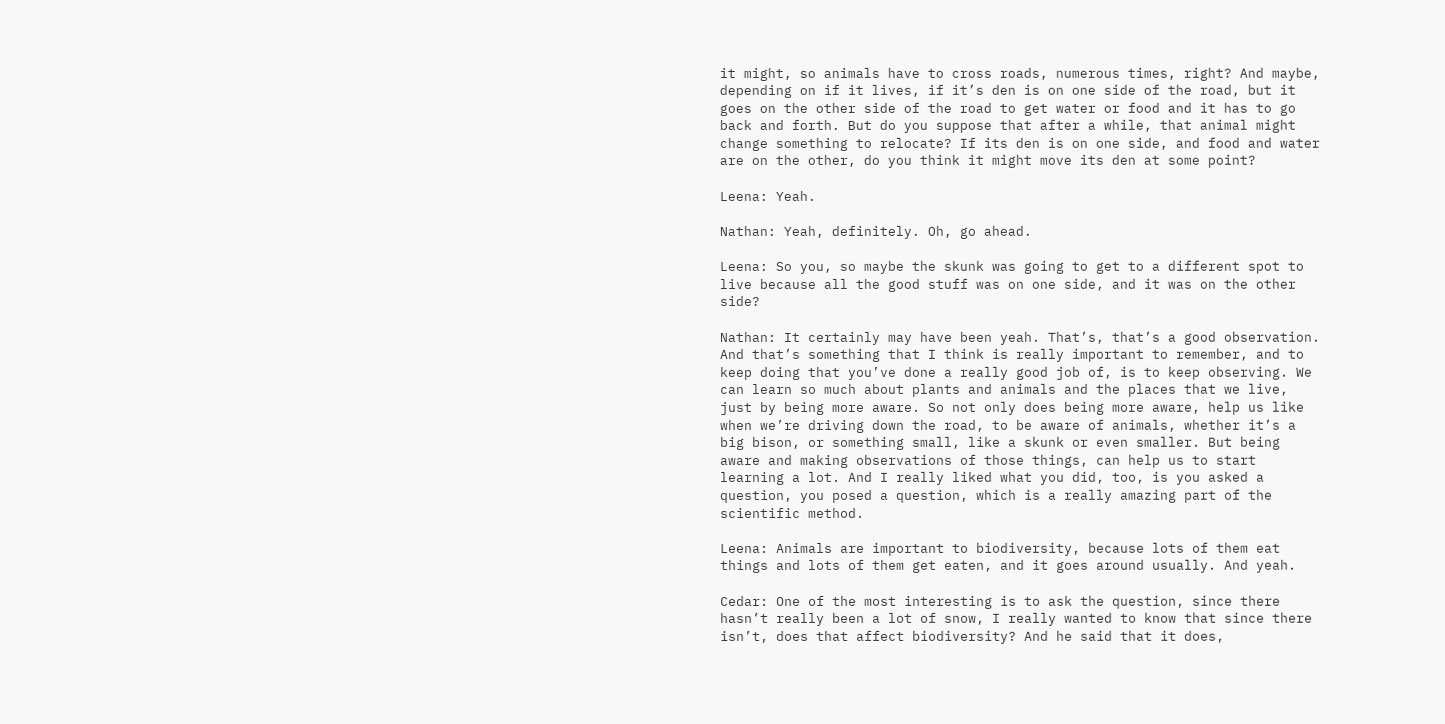it might, so animals have to cross roads, numerous times, right? And maybe, depending on if it lives, if it’s den is on one side of the road, but it goes on the other side of the road to get water or food and it has to go back and forth. But do you suppose that after a while, that animal might change something to relocate? If its den is on one side, and food and water are on the other, do you think it might move its den at some point?

Leena: Yeah.

Nathan: Yeah, definitely. Oh, go ahead.

Leena: So you, so maybe the skunk was going to get to a different spot to live because all the good stuff was on one side, and it was on the other side?

Nathan: It certainly may have been yeah. That’s, that’s a good observation. And that’s something that I think is really important to remember, and to keep doing that you’ve done a really good job of, is to keep observing. We can learn so much about plants and animals and the places that we live, just by being more aware. So not only does being more aware, help us like when we’re driving down the road, to be aware of animals, whether it’s a big bison, or something small, like a skunk or even smaller. But being aware and making observations of those things, can help us to start learning a lot. And I really liked what you did, too, is you asked a question, you posed a question, which is a really amazing part of the scientific method.

Leena: Animals are important to biodiversity, because lots of them eat things and lots of them get eaten, and it goes around usually. And yeah.

Cedar: One of the most interesting is to ask the question, since there hasn’t really been a lot of snow, I really wanted to know that since there isn’t, does that affect biodiversity? And he said that it does,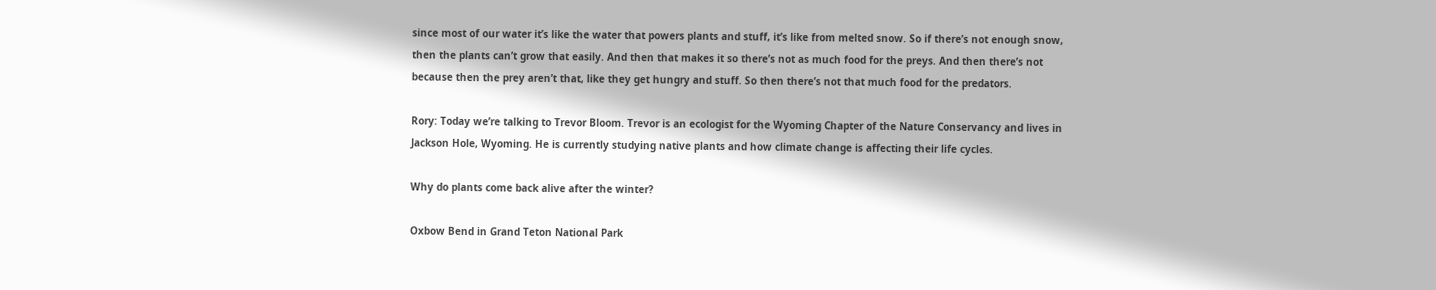since most of our water it’s like the water that powers plants and stuff, it’s like from melted snow. So if there’s not enough snow, then the plants can’t grow that easily. And then that makes it so there’s not as much food for the preys. And then there’s not because then the prey aren’t that, like they get hungry and stuff. So then there’s not that much food for the predators.

Rory: Today we’re talking to Trevor Bloom. Trevor is an ecologist for the Wyoming Chapter of the Nature Conservancy and lives in Jackson Hole, Wyoming. He is currently studying native plants and how climate change is affecting their life cycles.

Why do plants come back alive after the winter?

Oxbow Bend in Grand Teton National Park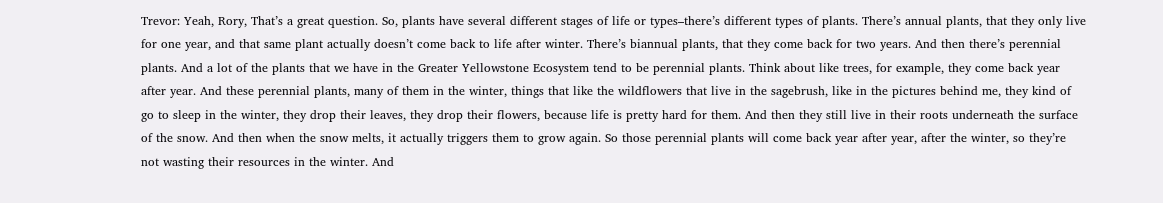Trevor: Yeah, Rory, That’s a great question. So, plants have several different stages of life or types–there’s different types of plants. There’s annual plants, that they only live for one year, and that same plant actually doesn’t come back to life after winter. There’s biannual plants, that they come back for two years. And then there’s perennial plants. And a lot of the plants that we have in the Greater Yellowstone Ecosystem tend to be perennial plants. Think about like trees, for example, they come back year after year. And these perennial plants, many of them in the winter, things that like the wildflowers that live in the sagebrush, like in the pictures behind me, they kind of go to sleep in the winter, they drop their leaves, they drop their flowers, because life is pretty hard for them. And then they still live in their roots underneath the surface of the snow. And then when the snow melts, it actually triggers them to grow again. So those perennial plants will come back year after year, after the winter, so they’re not wasting their resources in the winter. And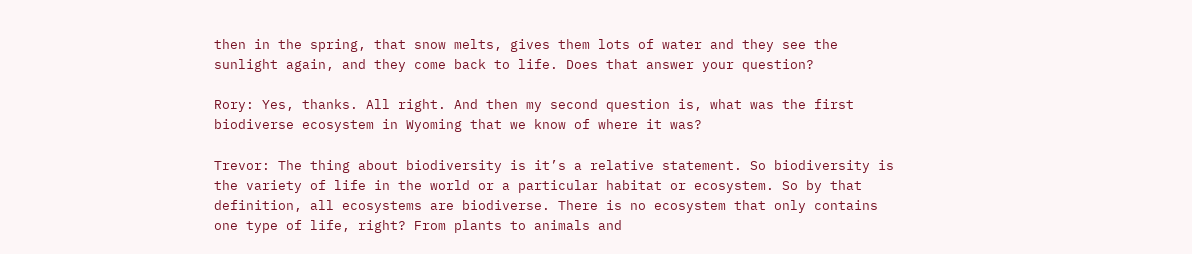then in the spring, that snow melts, gives them lots of water and they see the sunlight again, and they come back to life. Does that answer your question?

Rory: Yes, thanks. All right. And then my second question is, what was the first biodiverse ecosystem in Wyoming that we know of where it was?

Trevor: The thing about biodiversity is it’s a relative statement. So biodiversity is the variety of life in the world or a particular habitat or ecosystem. So by that definition, all ecosystems are biodiverse. There is no ecosystem that only contains one type of life, right? From plants to animals and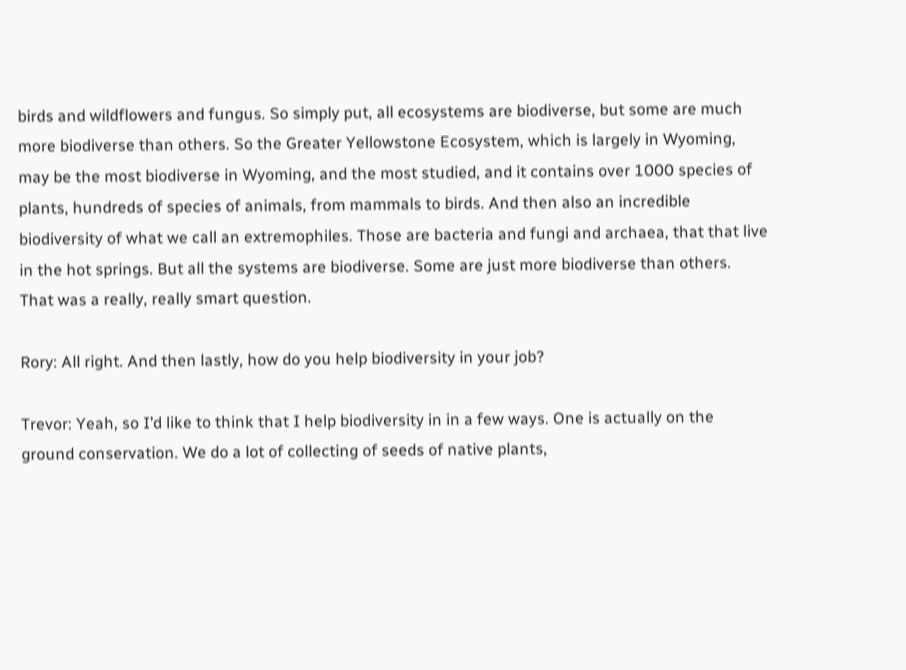birds and wildflowers and fungus. So simply put, all ecosystems are biodiverse, but some are much more biodiverse than others. So the Greater Yellowstone Ecosystem, which is largely in Wyoming, may be the most biodiverse in Wyoming, and the most studied, and it contains over 1000 species of plants, hundreds of species of animals, from mammals to birds. And then also an incredible biodiversity of what we call an extremophiles. Those are bacteria and fungi and archaea, that that live in the hot springs. But all the systems are biodiverse. Some are just more biodiverse than others. That was a really, really smart question.

Rory: All right. And then lastly, how do you help biodiversity in your job?

Trevor: Yeah, so I’d like to think that I help biodiversity in in a few ways. One is actually on the ground conservation. We do a lot of collecting of seeds of native plants,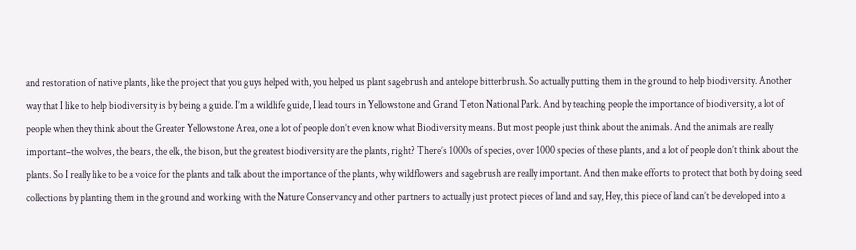and restoration of native plants, like the project that you guys helped with, you helped us plant sagebrush and antelope bitterbrush. So actually putting them in the ground to help biodiversity. Another way that I like to help biodiversity is by being a guide. I’m a wildlife guide, I lead tours in Yellowstone and Grand Teton National Park. And by teaching people the importance of biodiversity, a lot of people when they think about the Greater Yellowstone Area, one a lot of people don’t even know what Biodiversity means. But most people just think about the animals. And the animals are really important–the wolves, the bears, the elk, the bison, but the greatest biodiversity are the plants, right? There’s 1000s of species, over 1000 species of these plants, and a lot of people don’t think about the plants. So I really like to be a voice for the plants and talk about the importance of the plants, why wildflowers and sagebrush are really important. And then make efforts to protect that both by doing seed collections by planting them in the ground and working with the Nature Conservancy and other partners to actually just protect pieces of land and say, Hey, this piece of land can’t be developed into a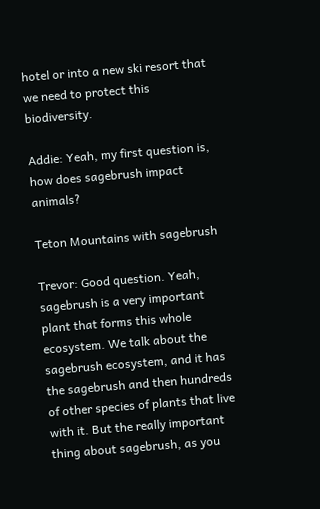hotel or into a new ski resort that we need to protect this biodiversity.

Addie: Yeah, my first question is, how does sagebrush impact animals?

Teton Mountains with sagebrush

Trevor: Good question. Yeah, sagebrush is a very important plant that forms this whole ecosystem. We talk about the sagebrush ecosystem, and it has the sagebrush and then hundreds of other species of plants that live with it. But the really important thing about sagebrush, as you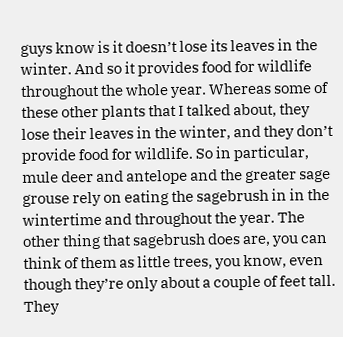guys know is it doesn’t lose its leaves in the winter. And so it provides food for wildlife throughout the whole year. Whereas some of these other plants that I talked about, they lose their leaves in the winter, and they don’t provide food for wildlife. So in particular, mule deer and antelope and the greater sage grouse rely on eating the sagebrush in in the wintertime and throughout the year. The other thing that sagebrush does are, you can think of them as little trees, you know, even though they’re only about a couple of feet tall. They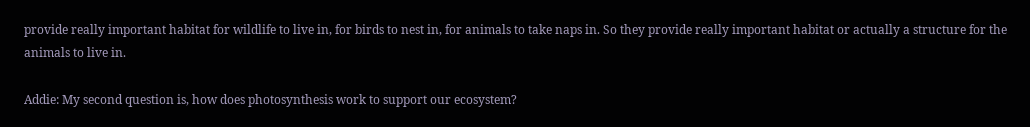provide really important habitat for wildlife to live in, for birds to nest in, for animals to take naps in. So they provide really important habitat or actually a structure for the animals to live in.

Addie: My second question is, how does photosynthesis work to support our ecosystem?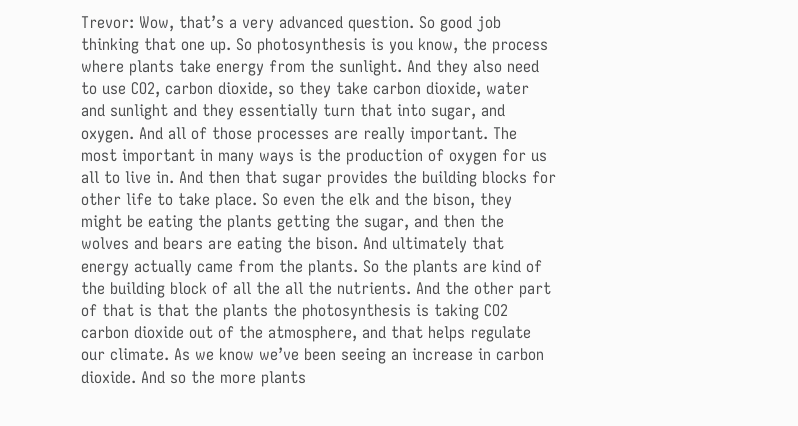Trevor: Wow, that’s a very advanced question. So good job thinking that one up. So photosynthesis is you know, the process where plants take energy from the sunlight. And they also need to use CO2, carbon dioxide, so they take carbon dioxide, water and sunlight and they essentially turn that into sugar, and oxygen. And all of those processes are really important. The most important in many ways is the production of oxygen for us all to live in. And then that sugar provides the building blocks for other life to take place. So even the elk and the bison, they might be eating the plants getting the sugar, and then the wolves and bears are eating the bison. And ultimately that energy actually came from the plants. So the plants are kind of the building block of all the all the nutrients. And the other part of that is that the plants the photosynthesis is taking CO2 carbon dioxide out of the atmosphere, and that helps regulate our climate. As we know we’ve been seeing an increase in carbon dioxide. And so the more plants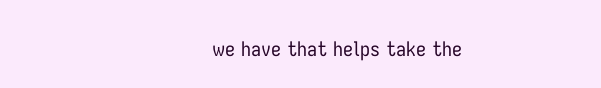we have that helps take the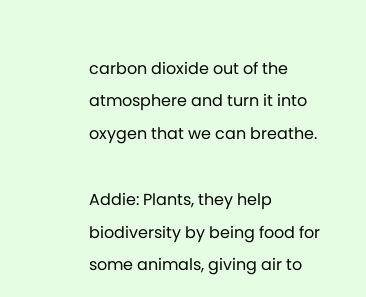carbon dioxide out of the atmosphere and turn it into oxygen that we can breathe.

Addie: Plants, they help biodiversity by being food for some animals, giving air to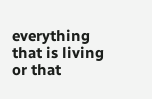everything that is living or that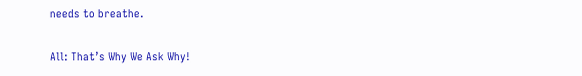needs to breathe.

All: That’s Why We Ask Why!